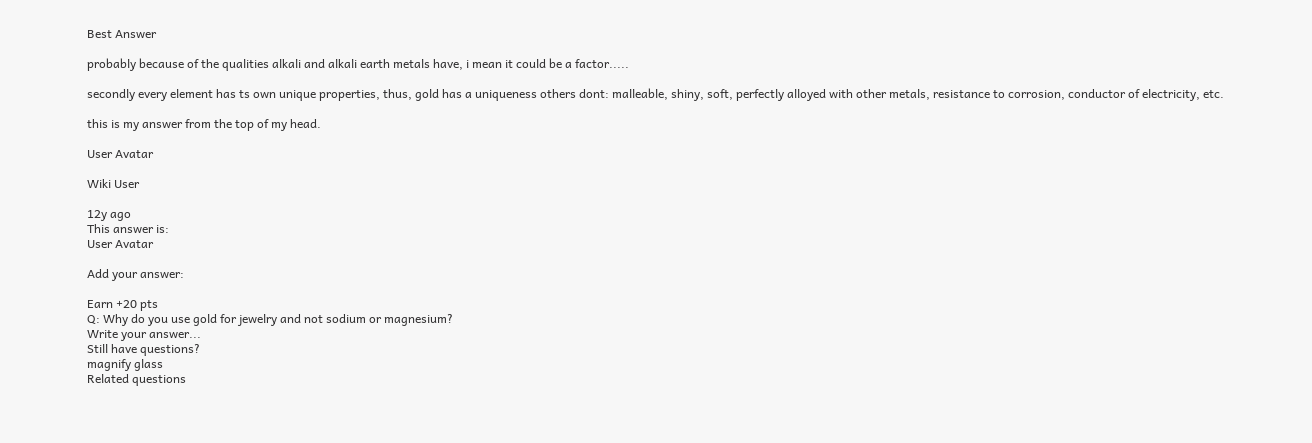Best Answer

probably because of the qualities alkali and alkali earth metals have, i mean it could be a factor.....

secondly every element has ts own unique properties, thus, gold has a uniqueness others dont: malleable, shiny, soft, perfectly alloyed with other metals, resistance to corrosion, conductor of electricity, etc.

this is my answer from the top of my head.

User Avatar

Wiki User

12y ago
This answer is:
User Avatar

Add your answer:

Earn +20 pts
Q: Why do you use gold for jewelry and not sodium or magnesium?
Write your answer...
Still have questions?
magnify glass
Related questions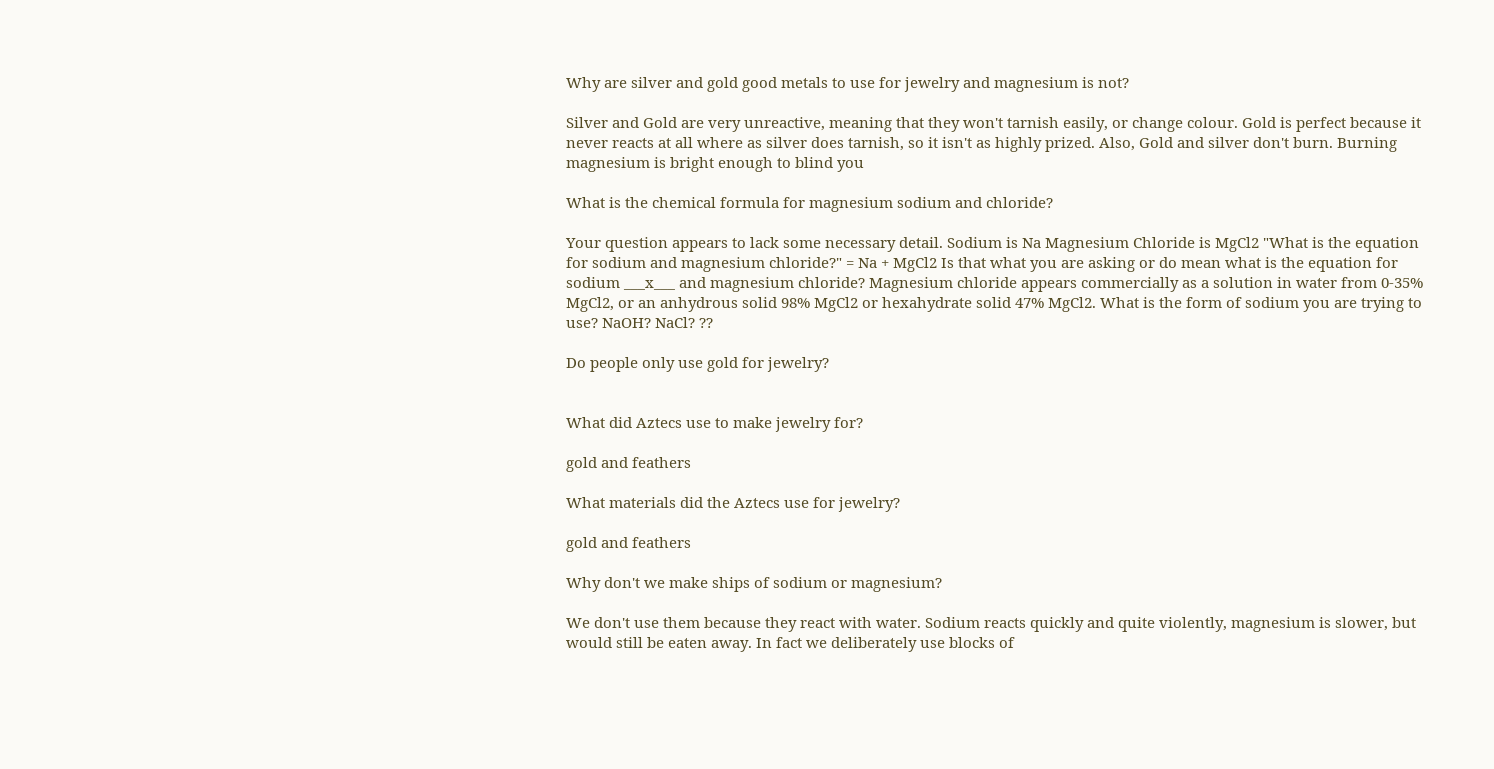Why are silver and gold good metals to use for jewelry and magnesium is not?

Silver and Gold are very unreactive, meaning that they won't tarnish easily, or change colour. Gold is perfect because it never reacts at all where as silver does tarnish, so it isn't as highly prized. Also, Gold and silver don't burn. Burning magnesium is bright enough to blind you

What is the chemical formula for magnesium sodium and chloride?

Your question appears to lack some necessary detail. Sodium is Na Magnesium Chloride is MgCl2 "What is the equation for sodium and magnesium chloride?" = Na + MgCl2 Is that what you are asking or do mean what is the equation for sodium ___x___ and magnesium chloride? Magnesium chloride appears commercially as a solution in water from 0-35% MgCl2, or an anhydrous solid 98% MgCl2 or hexahydrate solid 47% MgCl2. What is the form of sodium you are trying to use? NaOH? NaCl? ??

Do people only use gold for jewelry?


What did Aztecs use to make jewelry for?

gold and feathers

What materials did the Aztecs use for jewelry?

gold and feathers

Why don't we make ships of sodium or magnesium?

We don't use them because they react with water. Sodium reacts quickly and quite violently, magnesium is slower, but would still be eaten away. In fact we deliberately use blocks of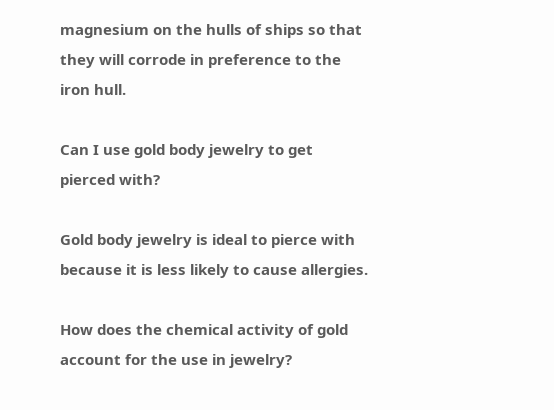magnesium on the hulls of ships so that they will corrode in preference to the iron hull.

Can I use gold body jewelry to get pierced with?

Gold body jewelry is ideal to pierce with because it is less likely to cause allergies.

How does the chemical activity of gold account for the use in jewelry?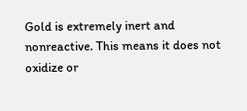Gold is extremely inert and nonreactive. This means it does not oxidize or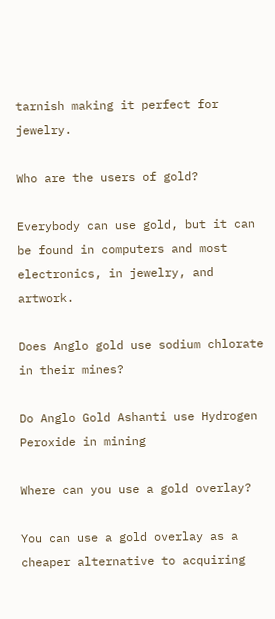tarnish making it perfect for jewelry.

Who are the users of gold?

Everybody can use gold, but it can be found in computers and most electronics, in jewelry, and artwork.

Does Anglo gold use sodium chlorate in their mines?

Do Anglo Gold Ashanti use Hydrogen Peroxide in mining

Where can you use a gold overlay?

You can use a gold overlay as a cheaper alternative to acquiring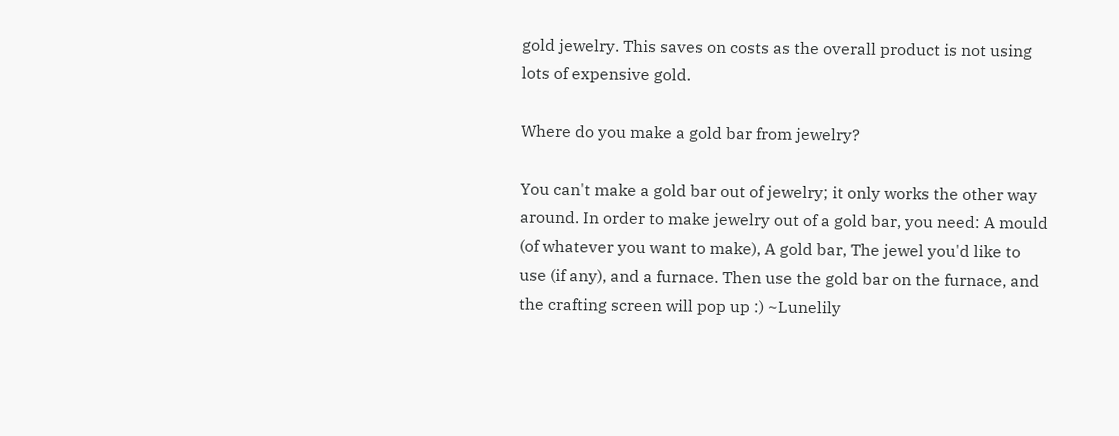gold jewelry. This saves on costs as the overall product is not using lots of expensive gold.

Where do you make a gold bar from jewelry?

You can't make a gold bar out of jewelry; it only works the other way around. In order to make jewelry out of a gold bar, you need: A mould (of whatever you want to make), A gold bar, The jewel you'd like to use (if any), and a furnace. Then use the gold bar on the furnace, and the crafting screen will pop up :) ~Lunelily